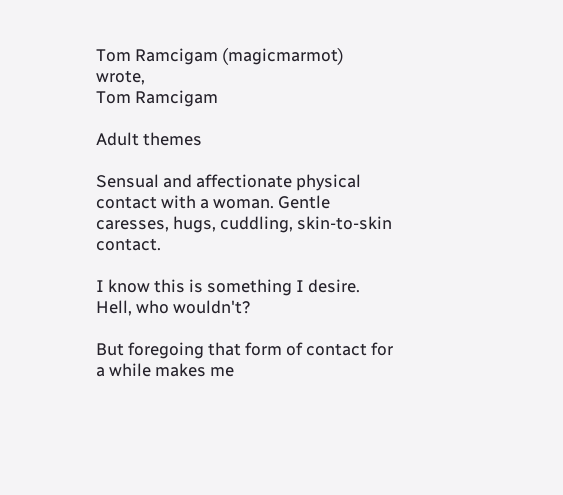Tom Ramcigam (magicmarmot) wrote,
Tom Ramcigam

Adult themes

Sensual and affectionate physical contact with a woman. Gentle caresses, hugs, cuddling, skin-to-skin contact.

I know this is something I desire. Hell, who wouldn't?

But foregoing that form of contact for a while makes me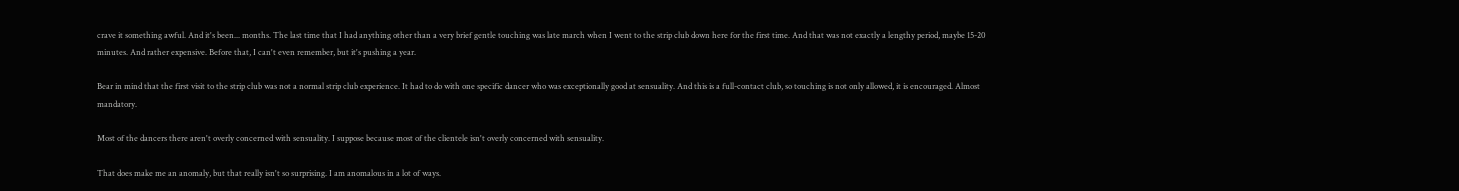crave it something awful. And it's been... months. The last time that I had anything other than a very brief gentle touching was late march when I went to the strip club down here for the first time. And that was not exactly a lengthy period, maybe 15-20 minutes. And rather expensive. Before that, I can't even remember, but it's pushing a year.

Bear in mind that the first visit to the strip club was not a normal strip club experience. It had to do with one specific dancer who was exceptionally good at sensuality. And this is a full-contact club, so touching is not only allowed, it is encouraged. Almost mandatory.

Most of the dancers there aren't overly concerned with sensuality. I suppose because most of the clientele isn't overly concerned with sensuality.

That does make me an anomaly, but that really isn't so surprising. I am anomalous in a lot of ways.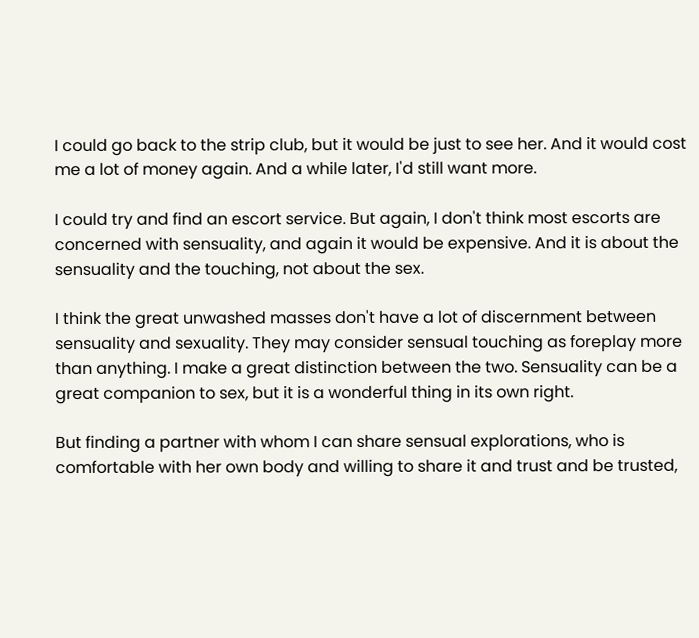I could go back to the strip club, but it would be just to see her. And it would cost me a lot of money again. And a while later, I'd still want more.

I could try and find an escort service. But again, I don't think most escorts are concerned with sensuality, and again it would be expensive. And it is about the sensuality and the touching, not about the sex.

I think the great unwashed masses don't have a lot of discernment between sensuality and sexuality. They may consider sensual touching as foreplay more than anything. I make a great distinction between the two. Sensuality can be a great companion to sex, but it is a wonderful thing in its own right.

But finding a partner with whom I can share sensual explorations, who is comfortable with her own body and willing to share it and trust and be trusted,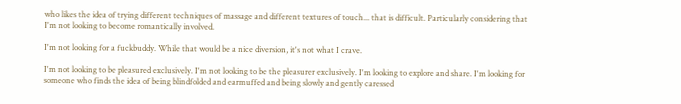who likes the idea of trying different techniques of massage and different textures of touch... that is difficult. Particularly considering that I'm not looking to become romantically involved.

I'm not looking for a fuckbuddy. While that would be a nice diversion, it's not what I crave.

I'm not looking to be pleasured exclusively. I'm not looking to be the pleasurer exclusively. I'm looking to explore and share. I'm looking for someone who finds the idea of being blindfolded and earmuffed and being slowly and gently caressed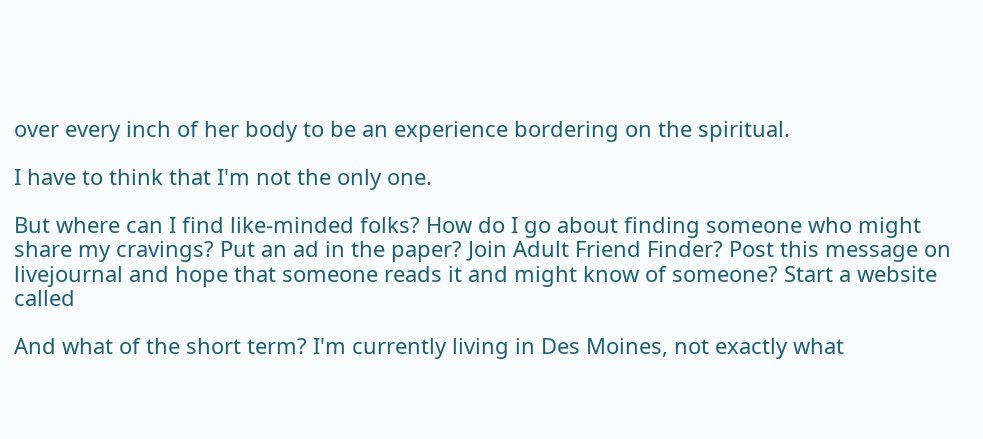over every inch of her body to be an experience bordering on the spiritual.

I have to think that I'm not the only one.

But where can I find like-minded folks? How do I go about finding someone who might share my cravings? Put an ad in the paper? Join Adult Friend Finder? Post this message on livejournal and hope that someone reads it and might know of someone? Start a website called

And what of the short term? I'm currently living in Des Moines, not exactly what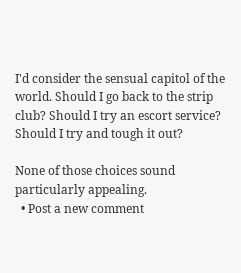I'd consider the sensual capitol of the world. Should I go back to the strip club? Should I try an escort service? Should I try and tough it out?

None of those choices sound particularly appealing.
  • Post a new comment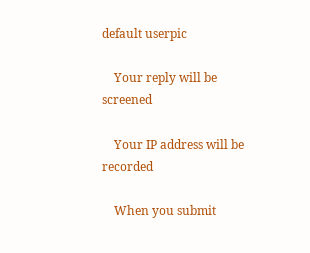default userpic

    Your reply will be screened

    Your IP address will be recorded

    When you submit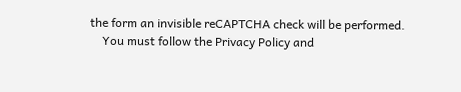the form an invisible reCAPTCHA check will be performed.
    You must follow the Privacy Policy and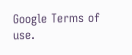Google Terms of use.